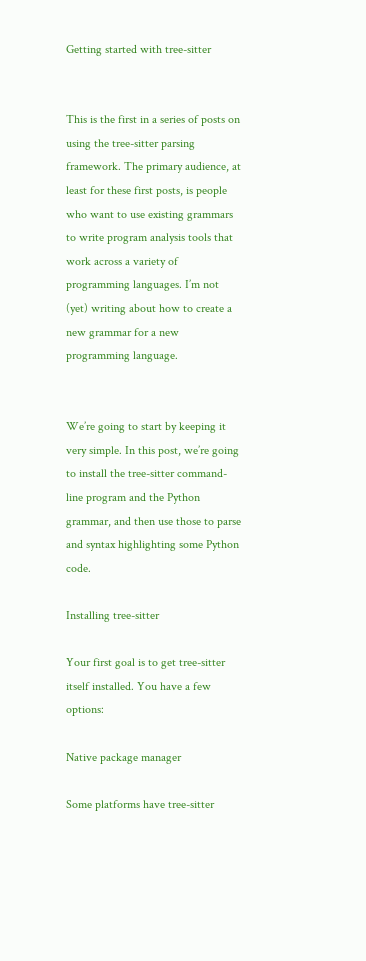Getting started with tree-sitter


This is the first in a series of posts on using the tree-sitter parsing framework. The primary audience, at least for these first posts, is people who want to use existing grammars to write program analysis tools that work across a variety of programming languages. I’m not (yet) writing about how to create a new grammar for a new programming language.


We’re going to start by keeping it very simple. In this post, we’re going to install the tree-sitter command-line program and the Python grammar, and then use those to parse and syntax highlighting some Python code.

Installing tree-sitter

Your first goal is to get tree-sitter itself installed. You have a few options:

Native package manager

Some platforms have tree-sitter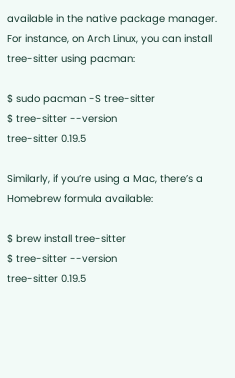available in the native package manager. For instance, on Arch Linux, you can install tree-sitter using pacman:

$ sudo pacman -S tree-sitter
$ tree-sitter --version
tree-sitter 0.19.5

Similarly, if you’re using a Mac, there’s a Homebrew formula available:

$ brew install tree-sitter
$ tree-sitter --version
tree-sitter 0.19.5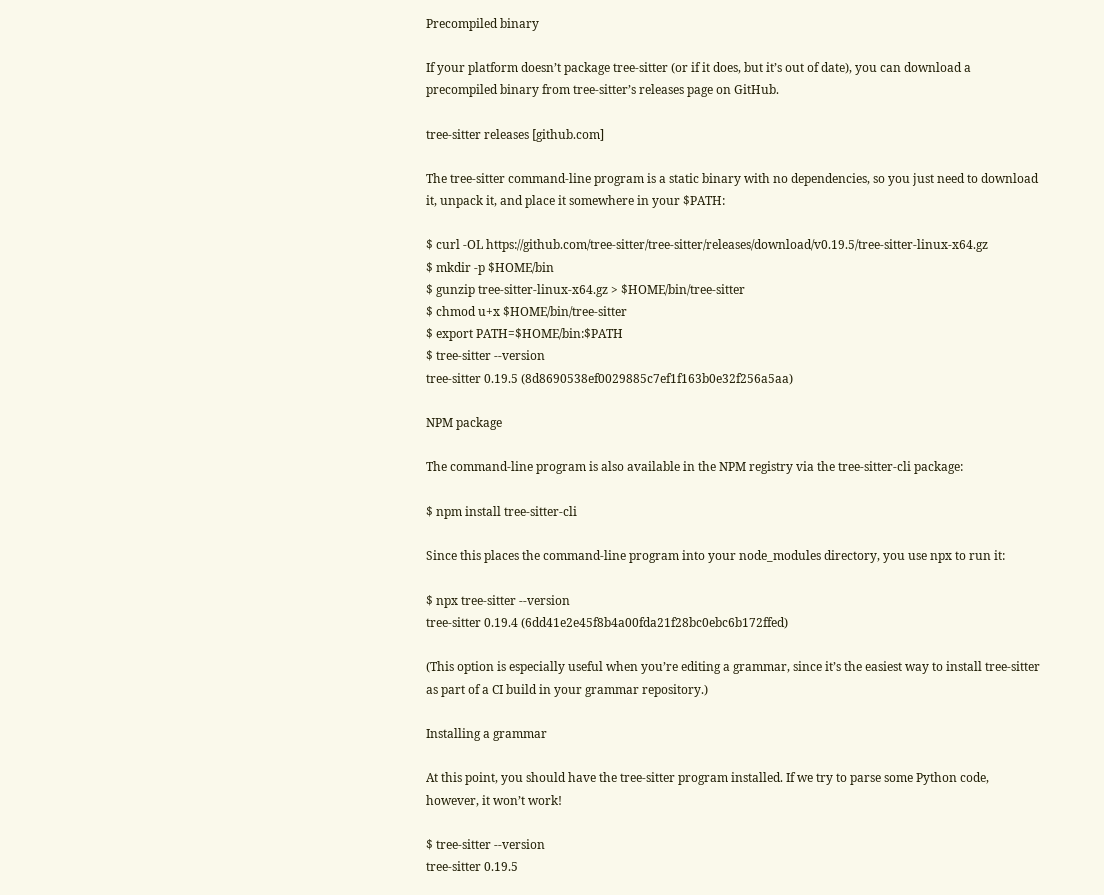Precompiled binary

If your platform doesn’t package tree-sitter (or if it does, but it’s out of date), you can download a precompiled binary from tree-sitter’s releases page on GitHub.

tree-sitter releases [github.com]

The tree-sitter command-line program is a static binary with no dependencies, so you just need to download it, unpack it, and place it somewhere in your $PATH:

$ curl -OL https://github.com/tree-sitter/tree-sitter/releases/download/v0.19.5/tree-sitter-linux-x64.gz
$ mkdir -p $HOME/bin
$ gunzip tree-sitter-linux-x64.gz > $HOME/bin/tree-sitter
$ chmod u+x $HOME/bin/tree-sitter
$ export PATH=$HOME/bin:$PATH
$ tree-sitter --version
tree-sitter 0.19.5 (8d8690538ef0029885c7ef1f163b0e32f256a5aa)

NPM package

The command-line program is also available in the NPM registry via the tree-sitter-cli package:

$ npm install tree-sitter-cli

Since this places the command-line program into your node_modules directory, you use npx to run it:

$ npx tree-sitter --version
tree-sitter 0.19.4 (6dd41e2e45f8b4a00fda21f28bc0ebc6b172ffed)

(This option is especially useful when you’re editing a grammar, since it’s the easiest way to install tree-sitter as part of a CI build in your grammar repository.)

Installing a grammar

At this point, you should have the tree-sitter program installed. If we try to parse some Python code, however, it won’t work!

$ tree-sitter --version
tree-sitter 0.19.5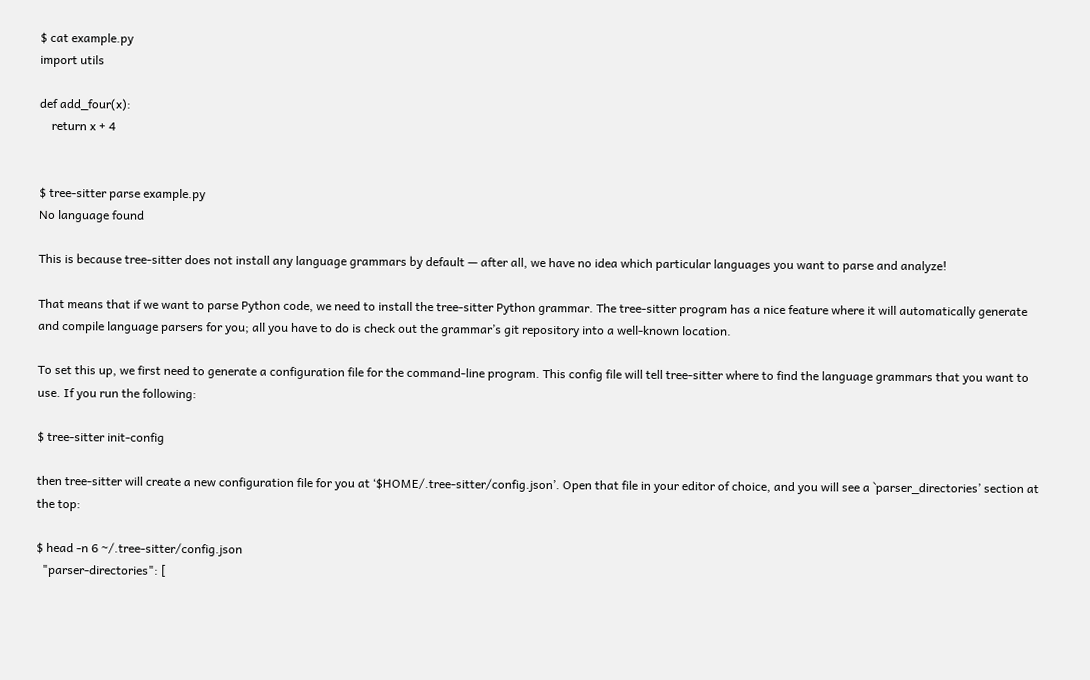$ cat example.py
import utils

def add_four(x):
    return x + 4


$ tree-sitter parse example.py
No language found

This is because tree-sitter does not install any language grammars by default — after all, we have no idea which particular languages you want to parse and analyze!

That means that if we want to parse Python code, we need to install the tree-sitter Python grammar. The tree-sitter program has a nice feature where it will automatically generate and compile language parsers for you; all you have to do is check out the grammar’s git repository into a well-known location.

To set this up, we first need to generate a configuration file for the command-line program. This config file will tell tree-sitter where to find the language grammars that you want to use. If you run the following:

$ tree-sitter init-config

then tree-sitter will create a new configuration file for you at ‘$HOME/.tree-sitter/config.json’. Open that file in your editor of choice, and you will see a `parser_directories’ section at the top:

$ head -n 6 ~/.tree-sitter/config.json
  "parser-directories": [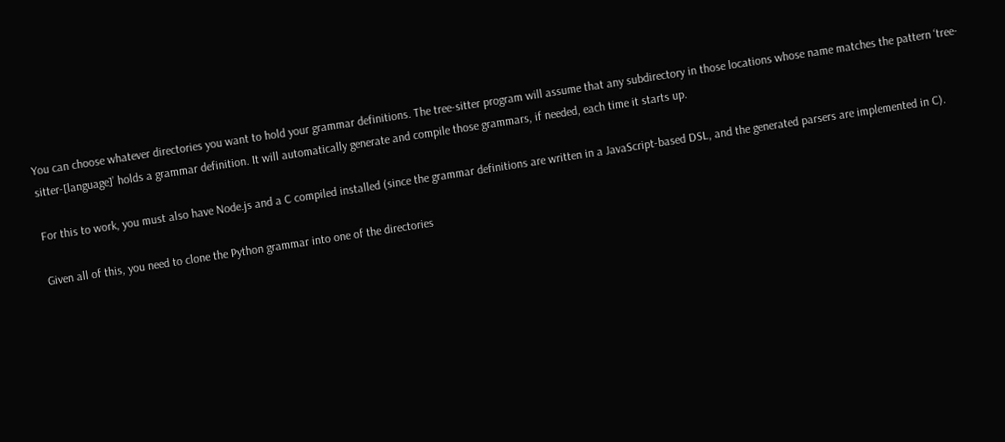You can choose whatever directories you want to hold your grammar definitions. The tree-sitter program will assume that any subdirectory in those locations whose name matches the pattern ‘tree-sitter-[language]’ holds a grammar definition. It will automatically generate and compile those grammars, if needed, each time it starts up.

For this to work, you must also have Node.js and a C compiled installed (since the grammar definitions are written in a JavaScript-based DSL, and the generated parsers are implemented in C).

Given all of this, you need to clone the Python grammar into one of the directories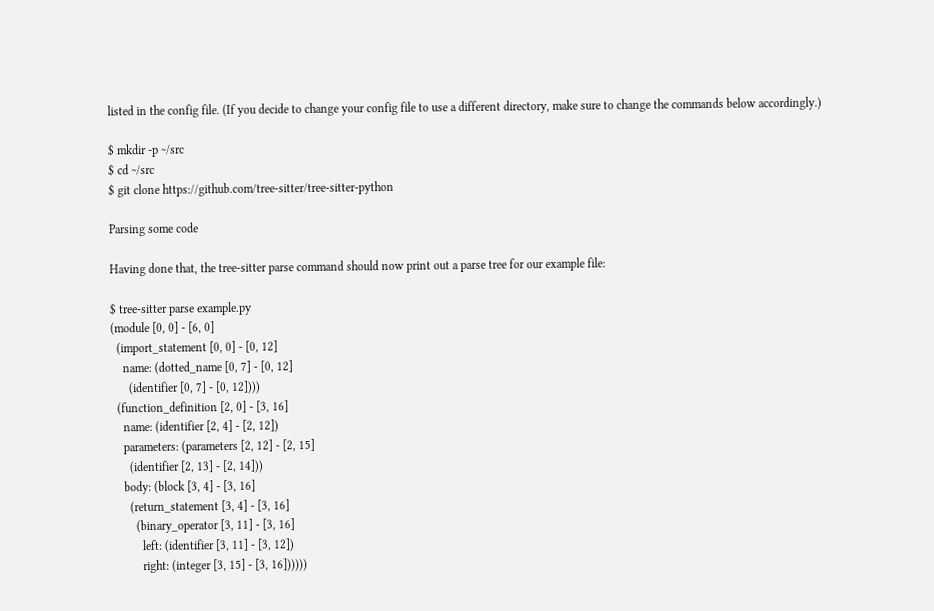listed in the config file. (If you decide to change your config file to use a different directory, make sure to change the commands below accordingly.)

$ mkdir -p ~/src
$ cd ~/src
$ git clone https://github.com/tree-sitter/tree-sitter-python

Parsing some code

Having done that, the tree-sitter parse command should now print out a parse tree for our example file:

$ tree-sitter parse example.py
(module [0, 0] - [6, 0]
  (import_statement [0, 0] - [0, 12]
    name: (dotted_name [0, 7] - [0, 12]
      (identifier [0, 7] - [0, 12])))
  (function_definition [2, 0] - [3, 16]
    name: (identifier [2, 4] - [2, 12])
    parameters: (parameters [2, 12] - [2, 15]
      (identifier [2, 13] - [2, 14]))
    body: (block [3, 4] - [3, 16]
      (return_statement [3, 4] - [3, 16]
        (binary_operator [3, 11] - [3, 16]
          left: (identifier [3, 11] - [3, 12])
          right: (integer [3, 15] - [3, 16])))))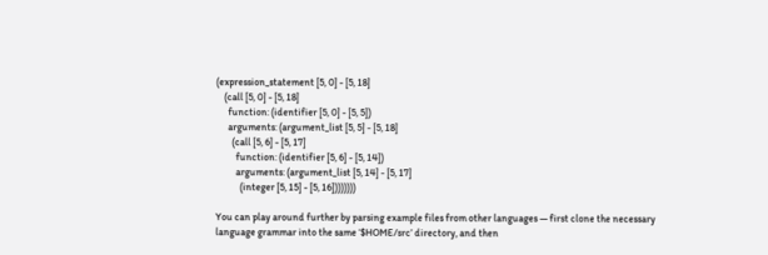(expression_statement [5, 0] - [5, 18]
    (call [5, 0] - [5, 18]
      function: (identifier [5, 0] - [5, 5])
      arguments: (argument_list [5, 5] - [5, 18]
        (call [5, 6] - [5, 17]
          function: (identifier [5, 6] - [5, 14])
          arguments: (argument_list [5, 14] - [5, 17]
            (integer [5, 15] - [5, 16])))))))

You can play around further by parsing example files from other languages — first clone the necessary language grammar into the same ‘$HOME/src’ directory, and then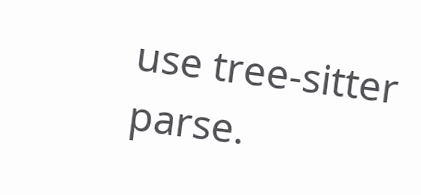use tree-sitter parse.